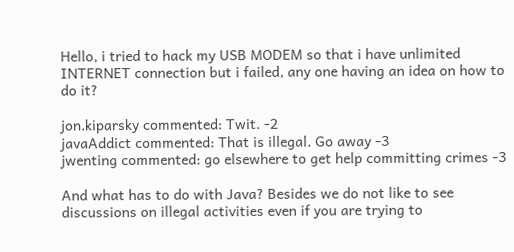Hello, i tried to hack my USB MODEM so that i have unlimited INTERNET connection but i failed, any one having an idea on how to do it?

jon.kiparsky commented: Twit. -2
javaAddict commented: That is illegal. Go away -3
jwenting commented: go elsewhere to get help committing crimes -3

And what has to do with Java? Besides we do not like to see discussions on illegal activities even if you are trying to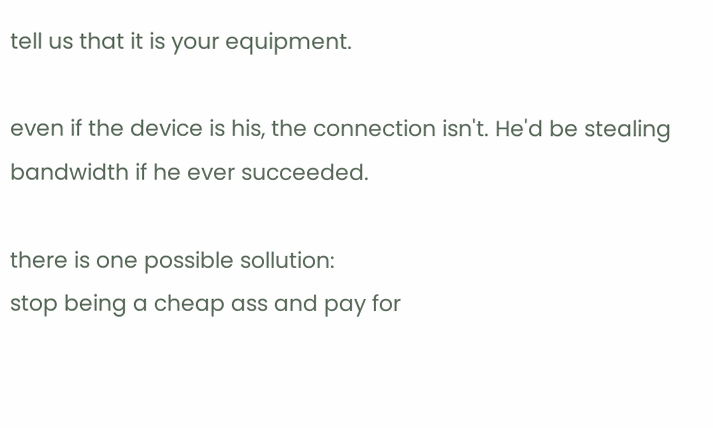tell us that it is your equipment.

even if the device is his, the connection isn't. He'd be stealing bandwidth if he ever succeeded.

there is one possible sollution:
stop being a cheap ass and pay for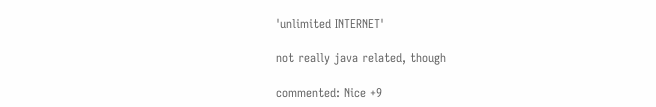'unlimited INTERNET'

not really java related, though

commented: Nice +9